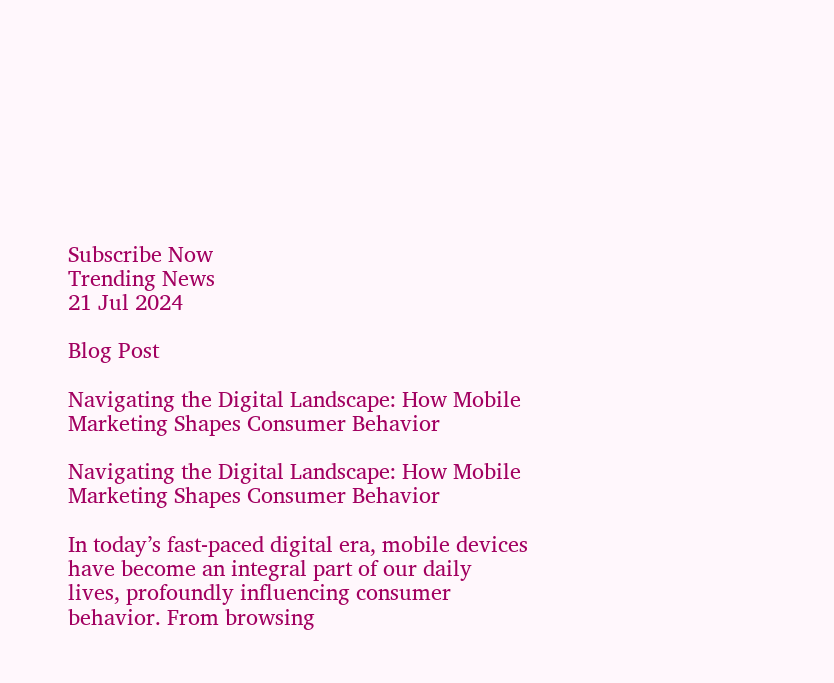Subscribe Now
Trending News
21 Jul 2024

Blog Post

Navigating the Digital Landscape: How Mobile Marketing Shapes Consumer Behavior

Navigating the Digital Landscape: How Mobile Marketing Shapes Consumer Behavior

In today’s fast-paced digital era, mobile devices have become an integral part of our daily lives, profoundly influencing consumer behavior. From browsing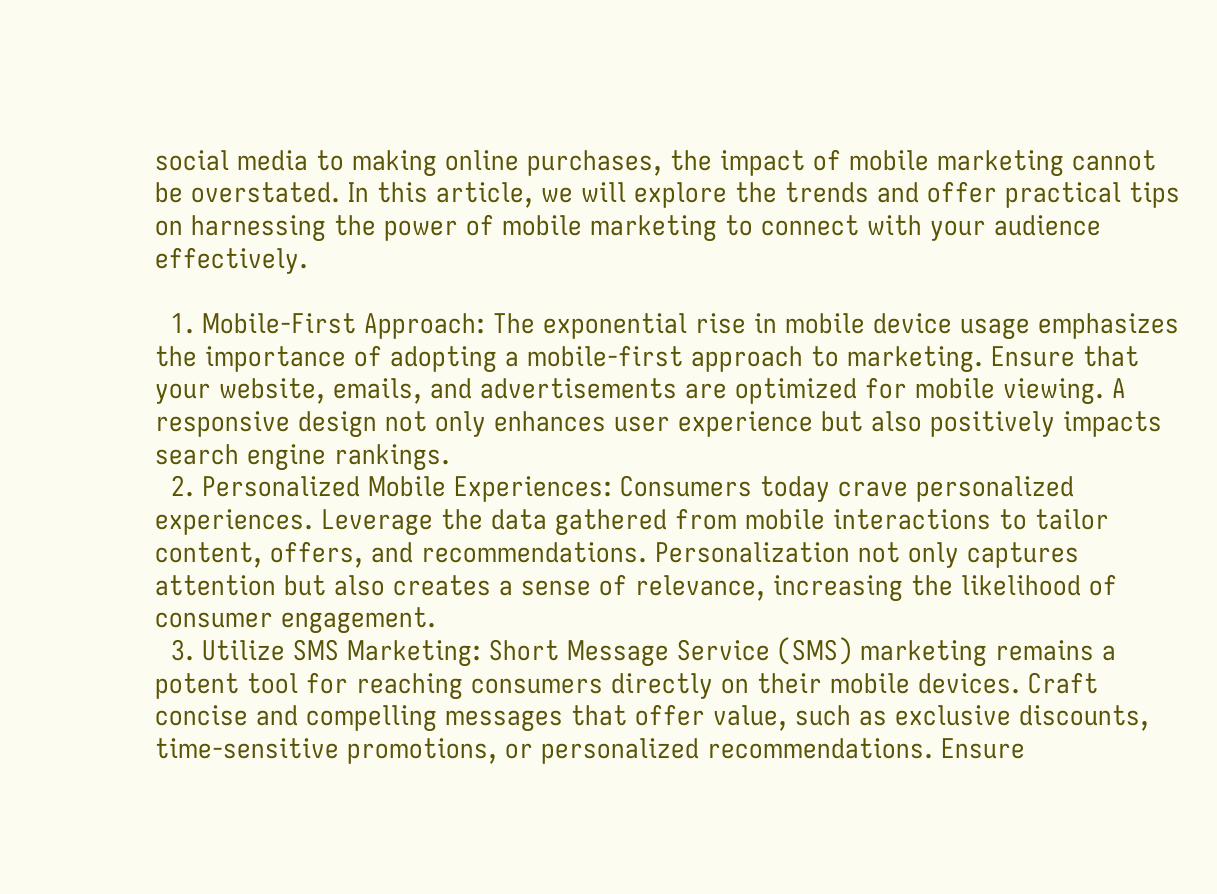social media to making online purchases, the impact of mobile marketing cannot be overstated. In this article, we will explore the trends and offer practical tips on harnessing the power of mobile marketing to connect with your audience effectively.

  1. Mobile-First Approach: The exponential rise in mobile device usage emphasizes the importance of adopting a mobile-first approach to marketing. Ensure that your website, emails, and advertisements are optimized for mobile viewing. A responsive design not only enhances user experience but also positively impacts search engine rankings.
  2. Personalized Mobile Experiences: Consumers today crave personalized experiences. Leverage the data gathered from mobile interactions to tailor content, offers, and recommendations. Personalization not only captures attention but also creates a sense of relevance, increasing the likelihood of consumer engagement.
  3. Utilize SMS Marketing: Short Message Service (SMS) marketing remains a potent tool for reaching consumers directly on their mobile devices. Craft concise and compelling messages that offer value, such as exclusive discounts, time-sensitive promotions, or personalized recommendations. Ensure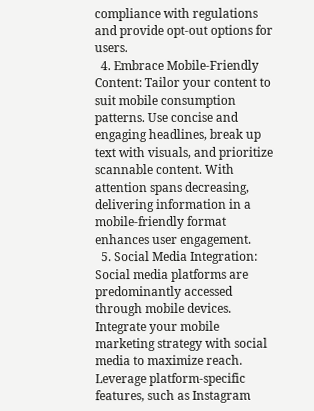compliance with regulations and provide opt-out options for users.
  4. Embrace Mobile-Friendly Content: Tailor your content to suit mobile consumption patterns. Use concise and engaging headlines, break up text with visuals, and prioritize scannable content. With attention spans decreasing, delivering information in a mobile-friendly format enhances user engagement.
  5. Social Media Integration: Social media platforms are predominantly accessed through mobile devices. Integrate your mobile marketing strategy with social media to maximize reach. Leverage platform-specific features, such as Instagram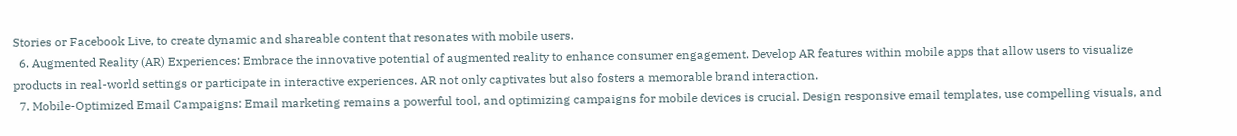Stories or Facebook Live, to create dynamic and shareable content that resonates with mobile users.
  6. Augmented Reality (AR) Experiences: Embrace the innovative potential of augmented reality to enhance consumer engagement. Develop AR features within mobile apps that allow users to visualize products in real-world settings or participate in interactive experiences. AR not only captivates but also fosters a memorable brand interaction.
  7. Mobile-Optimized Email Campaigns: Email marketing remains a powerful tool, and optimizing campaigns for mobile devices is crucial. Design responsive email templates, use compelling visuals, and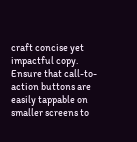craft concise yet impactful copy. Ensure that call-to-action buttons are easily tappable on smaller screens to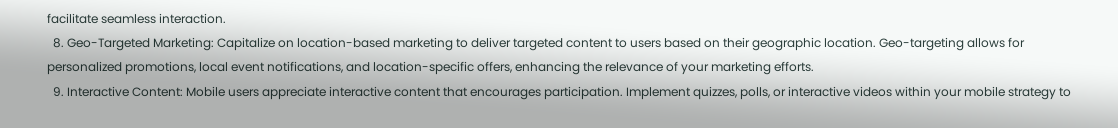facilitate seamless interaction.
  8. Geo-Targeted Marketing: Capitalize on location-based marketing to deliver targeted content to users based on their geographic location. Geo-targeting allows for personalized promotions, local event notifications, and location-specific offers, enhancing the relevance of your marketing efforts.
  9. Interactive Content: Mobile users appreciate interactive content that encourages participation. Implement quizzes, polls, or interactive videos within your mobile strategy to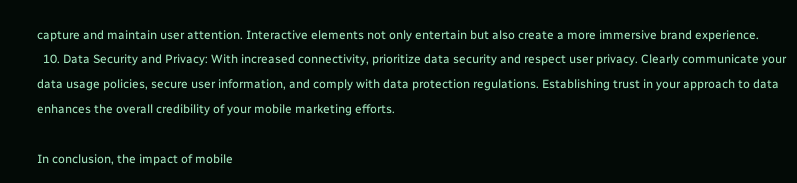capture and maintain user attention. Interactive elements not only entertain but also create a more immersive brand experience.
  10. Data Security and Privacy: With increased connectivity, prioritize data security and respect user privacy. Clearly communicate your data usage policies, secure user information, and comply with data protection regulations. Establishing trust in your approach to data enhances the overall credibility of your mobile marketing efforts.

In conclusion, the impact of mobile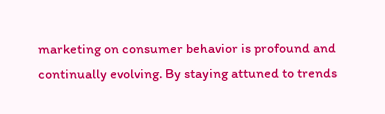marketing on consumer behavior is profound and continually evolving. By staying attuned to trends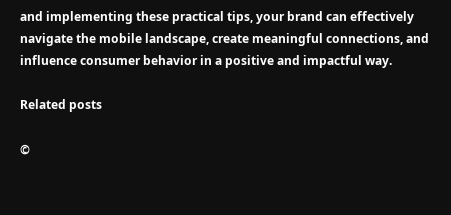and implementing these practical tips, your brand can effectively navigate the mobile landscape, create meaningful connections, and influence consumer behavior in a positive and impactful way.

Related posts

©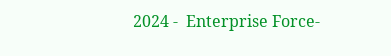2024 -  Enterprise Force-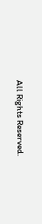All Rights Reserved.